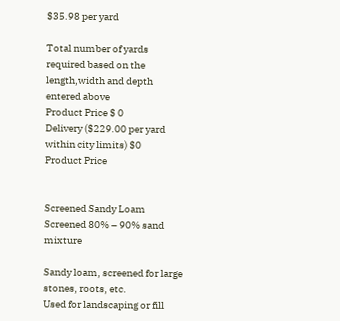$35.98 per yard

Total number of yards required based on the length,width and depth entered above
Product Price $ 0
Delivery ($229.00 per yard within city limits) $0
Product Price


Screened Sandy Loam Screened 80% – 90% sand mixture

Sandy loam, screened for large stones, roots, etc.
Used for landscaping or fill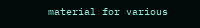material for various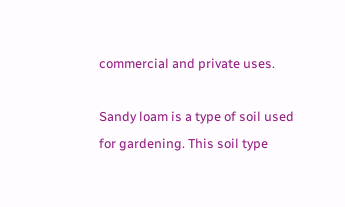commercial and private uses.

Sandy loam is a type of soil used for gardening. This soil type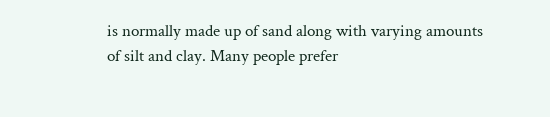is normally made up of sand along with varying amounts of silt and clay. Many people prefer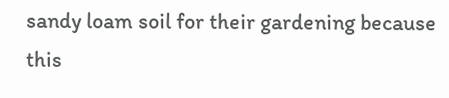sandy loam soil for their gardening because this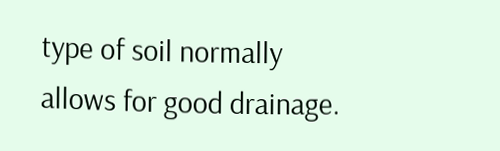type of soil normally allows for good drainage.